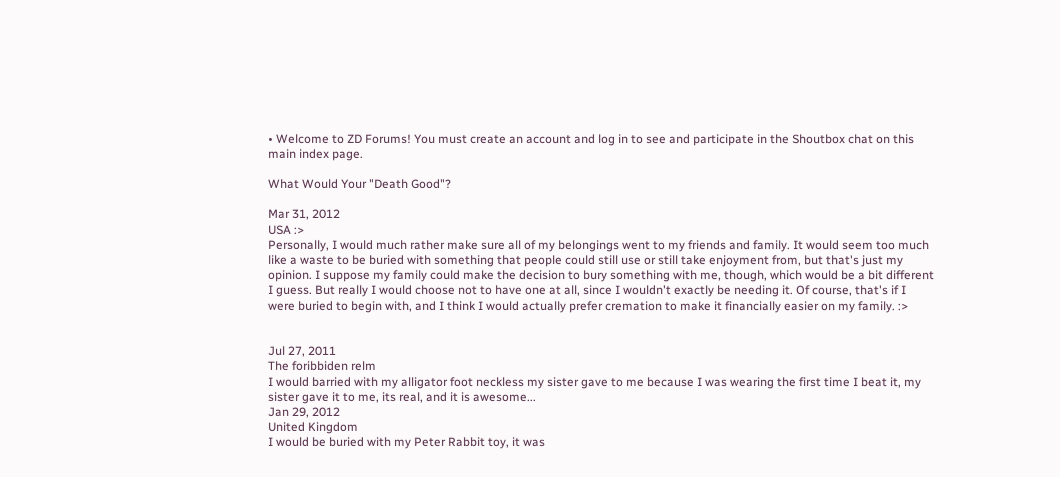• Welcome to ZD Forums! You must create an account and log in to see and participate in the Shoutbox chat on this main index page.

What Would Your "Death Good"?

Mar 31, 2012
USA :>
Personally, I would much rather make sure all of my belongings went to my friends and family. It would seem too much like a waste to be buried with something that people could still use or still take enjoyment from, but that's just my opinion. I suppose my family could make the decision to bury something with me, though, which would be a bit different I guess. But really I would choose not to have one at all, since I wouldn't exactly be needing it. Of course, that's if I were buried to begin with, and I think I would actually prefer cremation to make it financially easier on my family. :>


Jul 27, 2011
The foribbiden relm
I would barried with my alligator foot neckless my sister gave to me because I was wearing the first time I beat it, my sister gave it to me, its real, and it is awesome...
Jan 29, 2012
United Kingdom
I would be buried with my Peter Rabbit toy, it was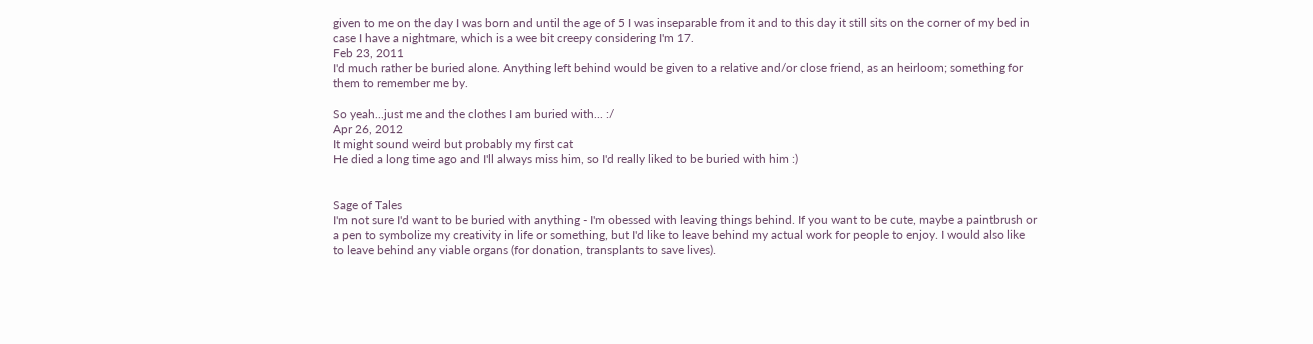given to me on the day I was born and until the age of 5 I was inseparable from it and to this day it still sits on the corner of my bed in case I have a nightmare, which is a wee bit creepy considering I'm 17.
Feb 23, 2011
I'd much rather be buried alone. Anything left behind would be given to a relative and/or close friend, as an heirloom; something for them to remember me by.

So yeah...just me and the clothes I am buried with... :/
Apr 26, 2012
It might sound weird but probably my first cat
He died a long time ago and I'll always miss him, so I'd really liked to be buried with him :)


Sage of Tales
I'm not sure I'd want to be buried with anything - I'm obessed with leaving things behind. If you want to be cute, maybe a paintbrush or a pen to symbolize my creativity in life or something, but I'd like to leave behind my actual work for people to enjoy. I would also like to leave behind any viable organs (for donation, transplants to save lives).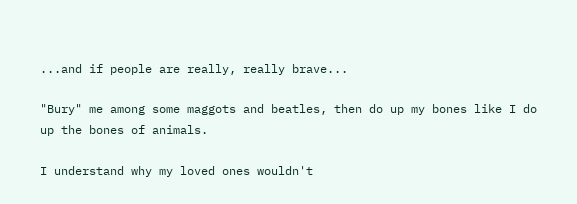...and if people are really, really brave...

"Bury" me among some maggots and beatles, then do up my bones like I do up the bones of animals.

I understand why my loved ones wouldn't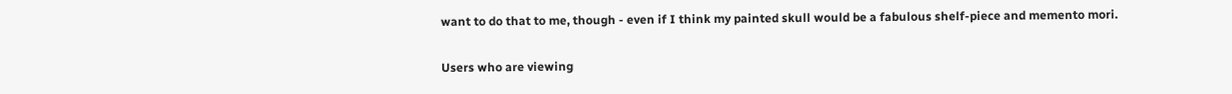want to do that to me, though - even if I think my painted skull would be a fabulous shelf-piece and memento mori.

Users who are viewing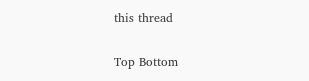this thread

Top Bottom